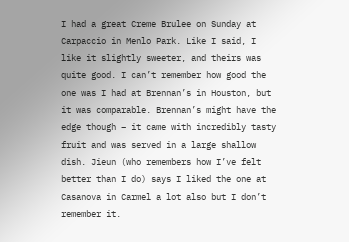I had a great Creme Brulee on Sunday at Carpaccio in Menlo Park. Like I said, I like it slightly sweeter, and theirs was quite good. I can’t remember how good the one was I had at Brennan’s in Houston, but it was comparable. Brennan’s might have the edge though – it came with incredibly tasty fruit and was served in a large shallow dish. Jieun (who remembers how I’ve felt better than I do) says I liked the one at Casanova in Carmel a lot also but I don’t remember it.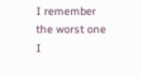I remember the worst one I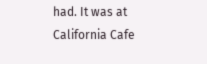had. It was at California Cafe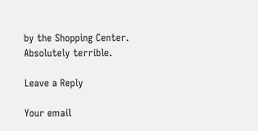by the Shopping Center. Absolutely terrible.

Leave a Reply

Your email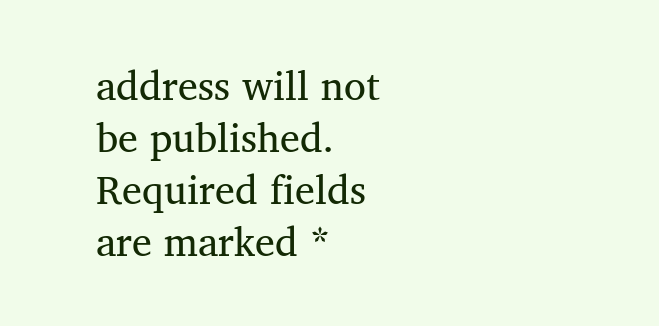address will not be published. Required fields are marked *